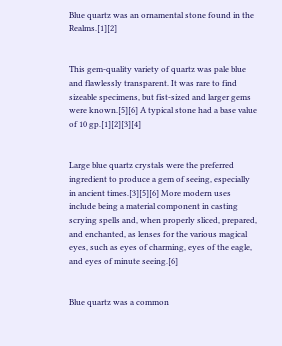Blue quartz was an ornamental stone found in the Realms.[1][2]


This gem-quality variety of quartz was pale blue and flawlessly transparent. It was rare to find sizeable specimens, but fist-sized and larger gems were known.[5][6] A typical stone had a base value of 10 gp.[1][2][3][4]


Large blue quartz crystals were the preferred ingredient to produce a gem of seeing, especially in ancient times.[3][5][6] More modern uses include being a material component in casting scrying spells and, when properly sliced, prepared, and enchanted, as lenses for the various magical eyes, such as eyes of charming, eyes of the eagle, and eyes of minute seeing.[6]


Blue quartz was a common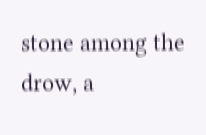stone among the drow, a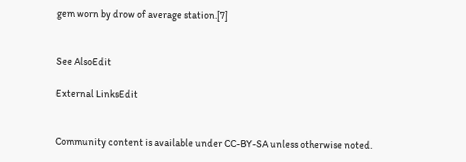gem worn by drow of average station.[7]


See AlsoEdit

External LinksEdit


Community content is available under CC-BY-SA unless otherwise noted.